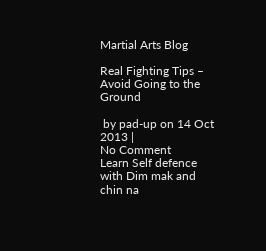Martial Arts Blog

Real Fighting Tips – Avoid Going to the Ground

 by pad-up on 14 Oct 2013 |
No Comment
Learn Self defence with Dim mak and chin na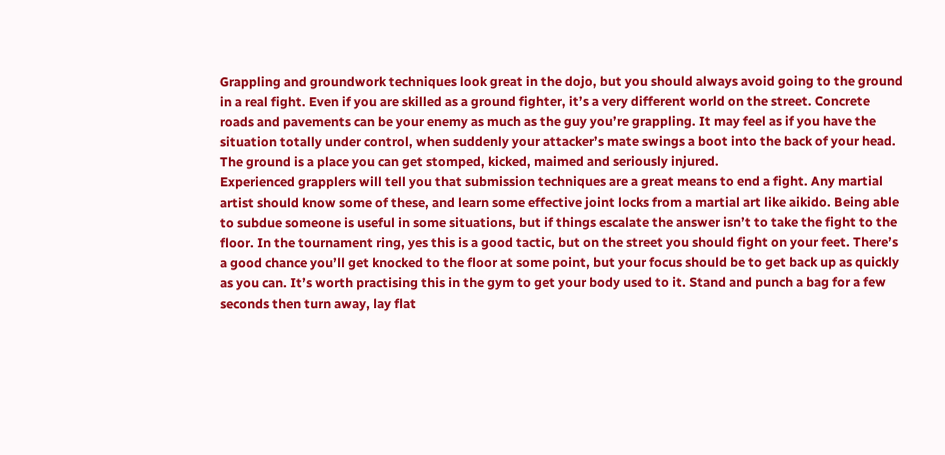Grappling and groundwork techniques look great in the dojo, but you should always avoid going to the ground in a real fight. Even if you are skilled as a ground fighter, it’s a very different world on the street. Concrete roads and pavements can be your enemy as much as the guy you’re grappling. It may feel as if you have the situation totally under control, when suddenly your attacker’s mate swings a boot into the back of your head. The ground is a place you can get stomped, kicked, maimed and seriously injured.
Experienced grapplers will tell you that submission techniques are a great means to end a fight. Any martial artist should know some of these, and learn some effective joint locks from a martial art like aikido. Being able to subdue someone is useful in some situations, but if things escalate the answer isn’t to take the fight to the floor. In the tournament ring, yes this is a good tactic, but on the street you should fight on your feet. There’s a good chance you’ll get knocked to the floor at some point, but your focus should be to get back up as quickly as you can. It’s worth practising this in the gym to get your body used to it. Stand and punch a bag for a few seconds then turn away, lay flat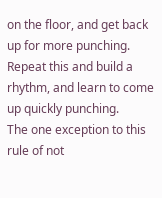on the floor, and get back up for more punching. Repeat this and build a rhythm, and learn to come up quickly punching.
The one exception to this rule of not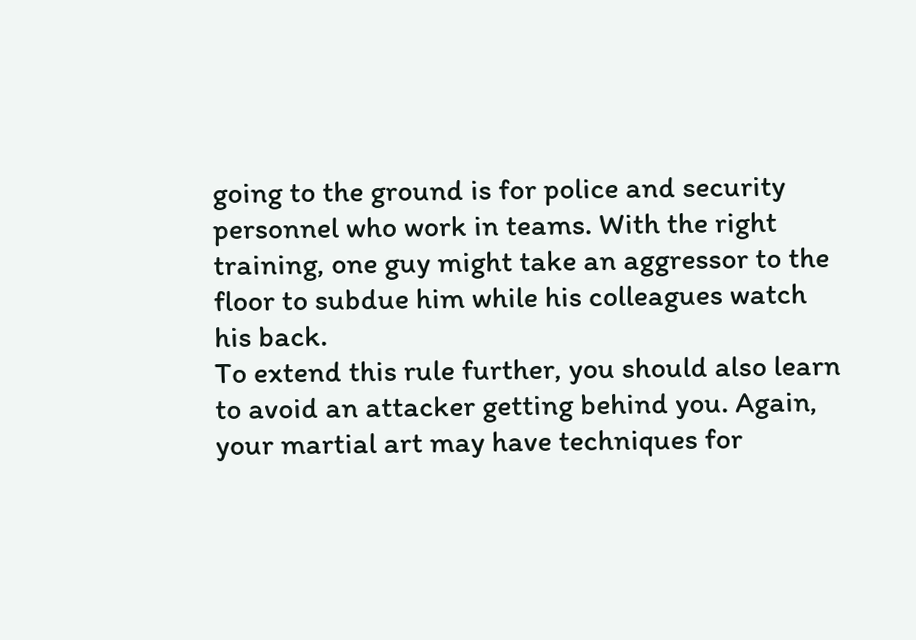going to the ground is for police and security personnel who work in teams. With the right training, one guy might take an aggressor to the floor to subdue him while his colleagues watch his back.
To extend this rule further, you should also learn to avoid an attacker getting behind you. Again, your martial art may have techniques for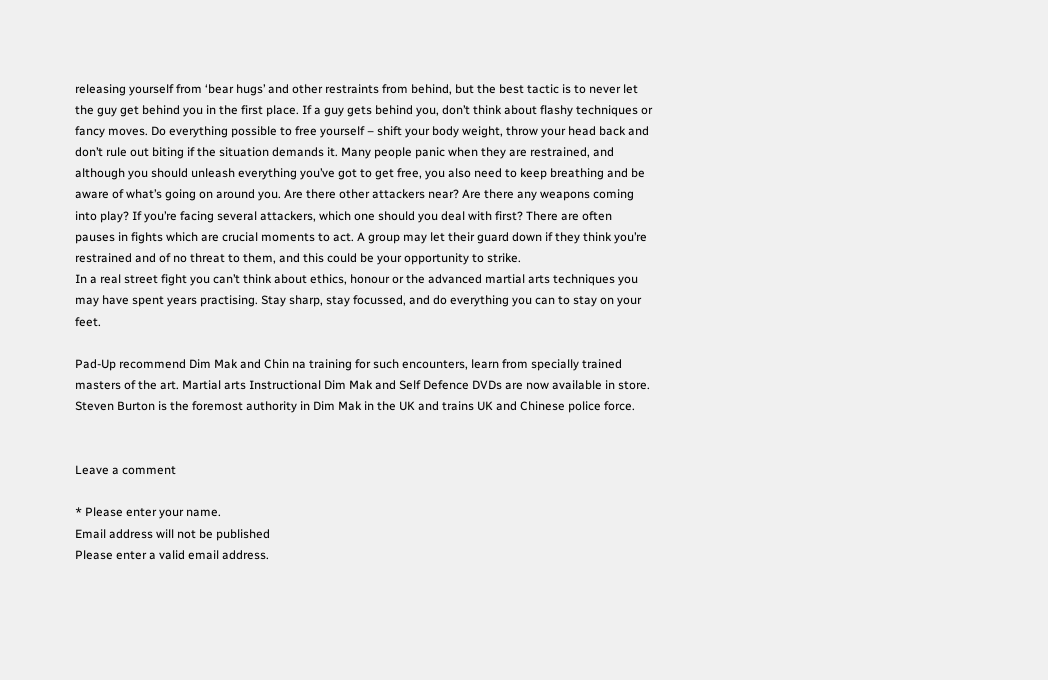releasing yourself from ‘bear hugs’ and other restraints from behind, but the best tactic is to never let the guy get behind you in the first place. If a guy gets behind you, don’t think about flashy techniques or fancy moves. Do everything possible to free yourself – shift your body weight, throw your head back and don’t rule out biting if the situation demands it. Many people panic when they are restrained, and although you should unleash everything you’ve got to get free, you also need to keep breathing and be aware of what’s going on around you. Are there other attackers near? Are there any weapons coming into play? If you’re facing several attackers, which one should you deal with first? There are often pauses in fights which are crucial moments to act. A group may let their guard down if they think you’re restrained and of no threat to them, and this could be your opportunity to strike.
In a real street fight you can’t think about ethics, honour or the advanced martial arts techniques you may have spent years practising. Stay sharp, stay focussed, and do everything you can to stay on your feet.

Pad-Up recommend Dim Mak and Chin na training for such encounters, learn from specially trained masters of the art. Martial arts Instructional Dim Mak and Self Defence DVDs are now available in store. Steven Burton is the foremost authority in Dim Mak in the UK and trains UK and Chinese police force.


Leave a comment

* Please enter your name.
Email address will not be published
Please enter a valid email address.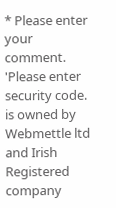* Please enter your comment.
'Please enter security code. is owned by Webmettle ltd and Irish Registered company